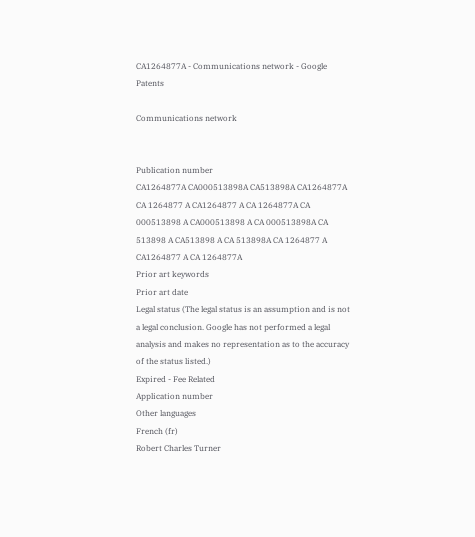CA1264877A - Communications network - Google Patents

Communications network


Publication number
CA1264877A CA000513898A CA513898A CA1264877A CA 1264877 A CA1264877 A CA 1264877A CA 000513898 A CA000513898 A CA 000513898A CA 513898 A CA513898 A CA 513898A CA 1264877 A CA1264877 A CA 1264877A
Prior art keywords
Prior art date
Legal status (The legal status is an assumption and is not a legal conclusion. Google has not performed a legal analysis and makes no representation as to the accuracy of the status listed.)
Expired - Fee Related
Application number
Other languages
French (fr)
Robert Charles Turner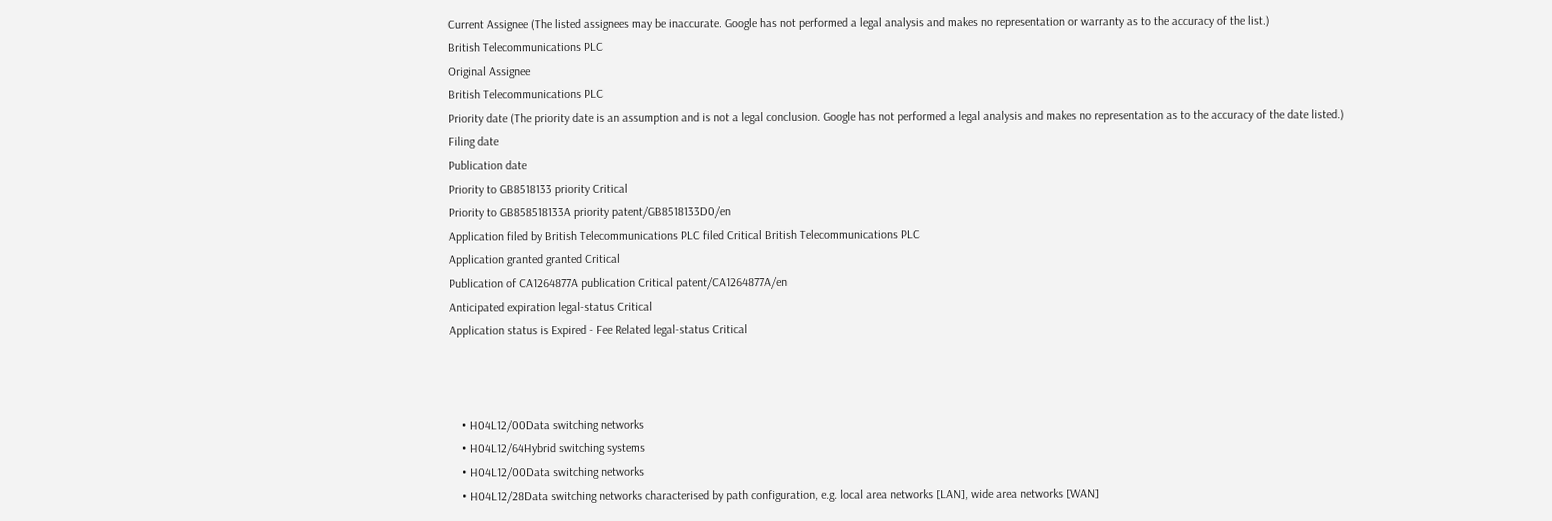Current Assignee (The listed assignees may be inaccurate. Google has not performed a legal analysis and makes no representation or warranty as to the accuracy of the list.)
British Telecommunications PLC
Original Assignee
British Telecommunications PLC
Priority date (The priority date is an assumption and is not a legal conclusion. Google has not performed a legal analysis and makes no representation as to the accuracy of the date listed.)
Filing date
Publication date
Priority to GB8518133 priority Critical
Priority to GB858518133A priority patent/GB8518133D0/en
Application filed by British Telecommunications PLC filed Critical British Telecommunications PLC
Application granted granted Critical
Publication of CA1264877A publication Critical patent/CA1264877A/en
Anticipated expiration legal-status Critical
Application status is Expired - Fee Related legal-status Critical



    • H04L12/00Data switching networks
    • H04L12/64Hybrid switching systems
    • H04L12/00Data switching networks
    • H04L12/28Data switching networks characterised by path configuration, e.g. local area networks [LAN], wide area networks [WAN]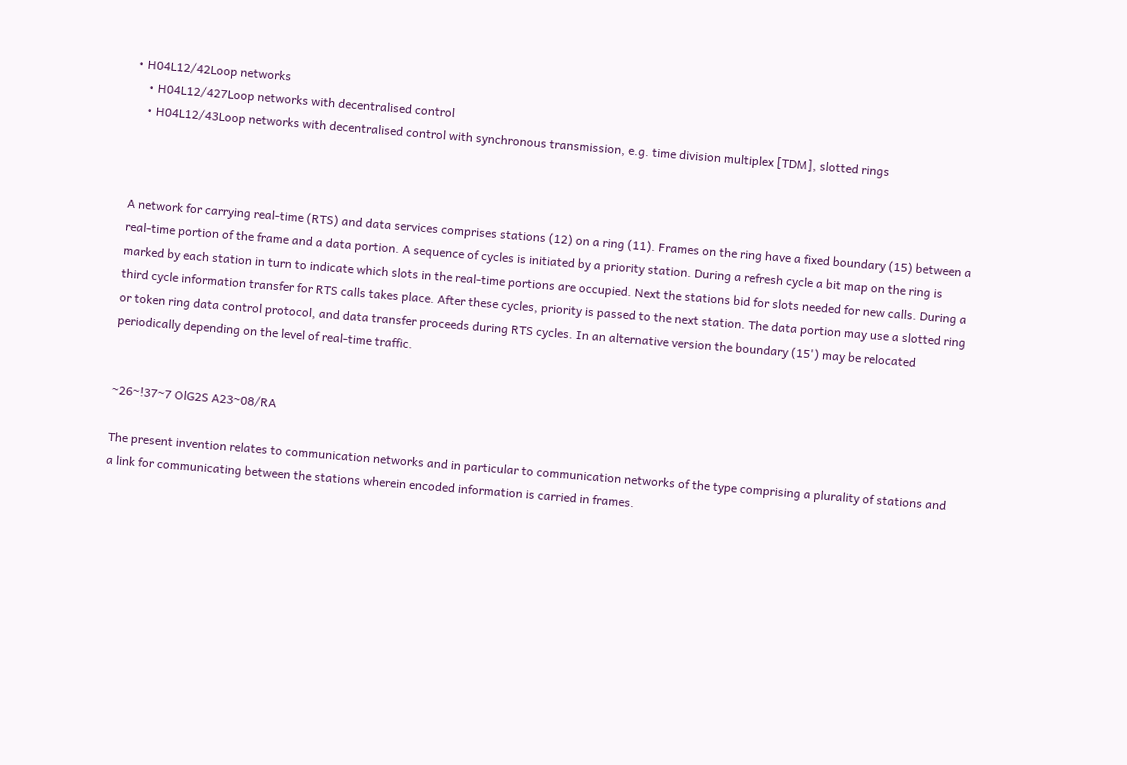• H04L12/42Loop networks
    • H04L12/427Loop networks with decentralised control
    • H04L12/43Loop networks with decentralised control with synchronous transmission, e.g. time division multiplex [TDM], slotted rings



A network for carrying real-time (RTS) and data services comprises stations (12) on a ring (11). Frames on the ring have a fixed boundary (15) between a real-time portion of the frame and a data portion. A sequence of cycles is initiated by a priority station. During a refresh cycle a bit map on the ring is marked by each station in turn to indicate which slots in the real-time portions are occupied. Next the stations bid for slots needed for new calls. During a third cycle information transfer for RTS calls takes place. After these cycles, priority is passed to the next station. The data portion may use a slotted ring or token ring data control protocol, and data transfer proceeds during RTS cycles. In an alternative version the boundary (15') may be relocated periodically depending on the level of real-time traffic.


~26~!37~7 OlG2S A23~08/RA

The present invention relates to communication networks and in particular to communication networks of the type comprising a plurality of stations and a link for communicating between the stations wherein encoded information is carried in frames.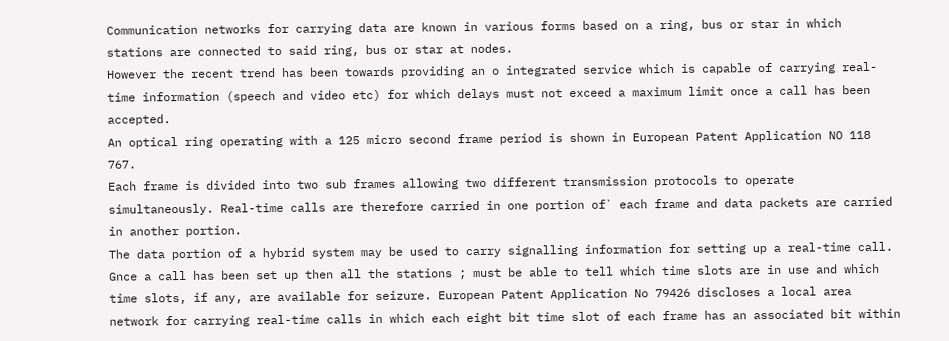Communication networks for carrying data are known in various forms based on a ring, bus or star in which stations are connected to said ring, bus or star at nodes.
However the recent trend has been towards providing an o integrated service which is capable of carrying real-time information (speech and video etc) for which delays must not exceed a maximum limit once a call has been accepted.
An optical ring operating with a 125 micro second frame period is shown in European Patent Application NO 118 767.
Each frame is divided into two sub frames allowing two different transmission protocols to operate simultaneously. Real-time calls are therefore carried in one portion of` each frame and data packets are carried in another portion.
The data portion of a hybrid system may be used to carry signalling information for setting up a real-time call. Gnce a call has been set up then all the stations ; must be able to tell which time slots are in use and which time slots, if any, are available for seizure. European Patent Application No 79426 discloses a local area network for carrying real-time calls in which each eight bit time slot of each frame has an associated bit within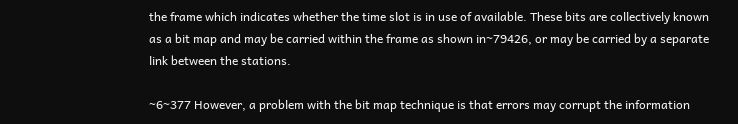the frame which indicates whether the time slot is in use of available. These bits are collectively known as a bit map and may be carried within the frame as shown in~79426, or may be carried by a separate link between the stations.

~6~377 However, a problem with the bit map technique is that errors may corrupt the information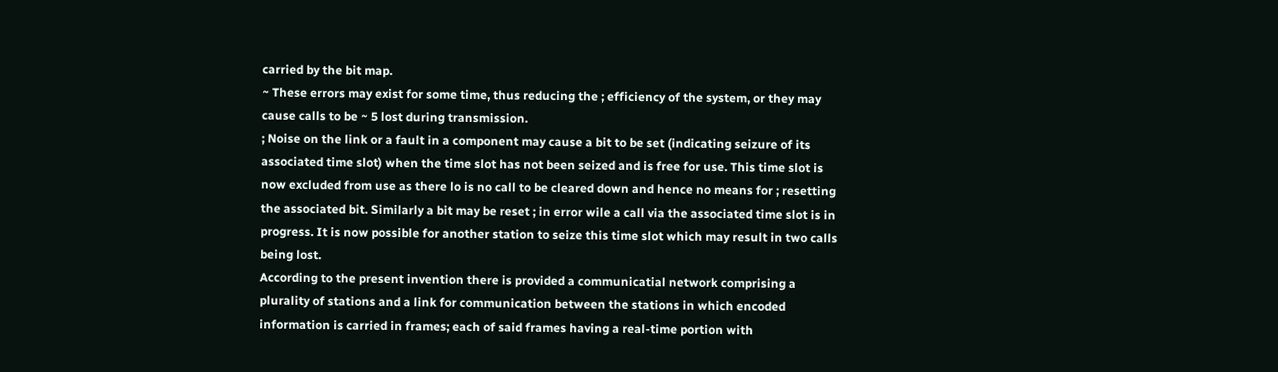carried by the bit map.
~ These errors may exist for some time, thus reducing the ; efficiency of the system, or they may cause calls to be ~ 5 lost during transmission.
; Noise on the link or a fault in a component may cause a bit to be set (indicating seizure of its associated time slot) when the time slot has not been seized and is free for use. This time slot is now excluded from use as there lo is no call to be cleared down and hence no means for ; resetting the associated bit. Similarly a bit may be reset ; in error wile a call via the associated time slot is in progress. It is now possible for another station to seize this time slot which may result in two calls being lost.
According to the present invention there is provided a communicatial network comprising a plurality of stations and a link for communication between the stations in which encoded information is carried in frames; each of said frames having a real-time portion with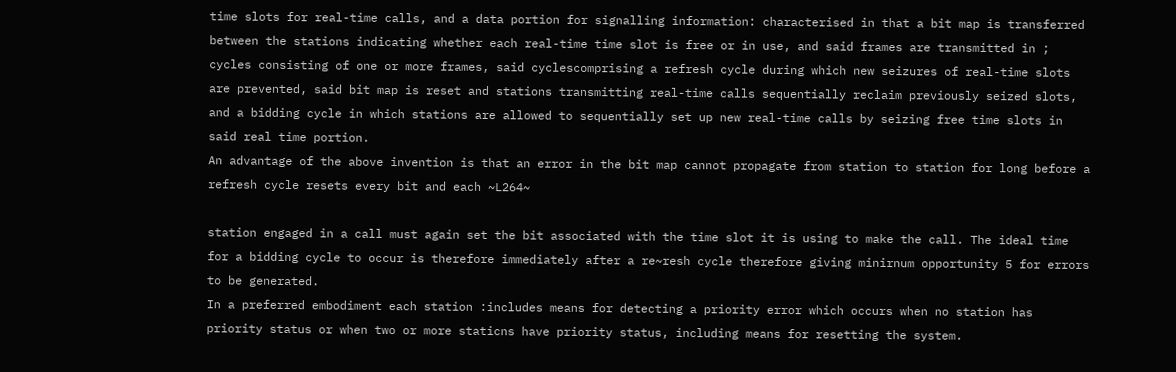time slots for real-time calls, and a data portion for signalling information: characterised in that a bit map is transferred between the stations indicating whether each real-time time slot is free or in use, and said frames are transmitted in ; cycles consisting of one or more frames, said cyclescomprising a refresh cycle during which new seizures of real-time slots are prevented, said bit map is reset and stations transmitting real-time calls sequentially reclaim previously seized slots, and a bidding cycle in which stations are allowed to sequentially set up new real-time calls by seizing free time slots in said real time portion.
An advantage of the above invention is that an error in the bit map cannot propagate from station to station for long before a refresh cycle resets every bit and each ~L264~

station engaged in a call must again set the bit associated with the time slot it is using to make the call. The ideal time for a bidding cycle to occur is therefore immediately after a re~resh cycle therefore giving minirnum opportunity 5 for errors to be generated.
In a preferred embodiment each station :includes means for detecting a priority error which occurs when no station has priority status or when two or more staticns have priority status, including means for resetting the system.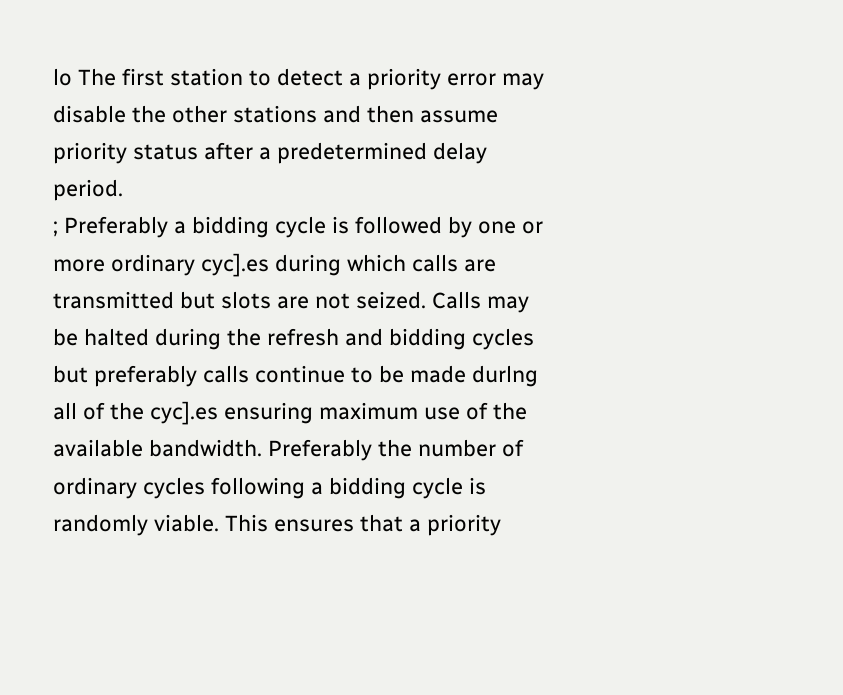lo The first station to detect a priority error may disable the other stations and then assume priority status after a predetermined delay period.
; Preferably a bidding cycle is followed by one or more ordinary cyc].es during which calls are transmitted but slots are not seized. Calls may be halted during the refresh and bidding cycles but preferably calls continue to be made durlng all of the cyc].es ensuring maximum use of the available bandwidth. Preferably the number of ordinary cycles following a bidding cycle is randomly viable. This ensures that a priority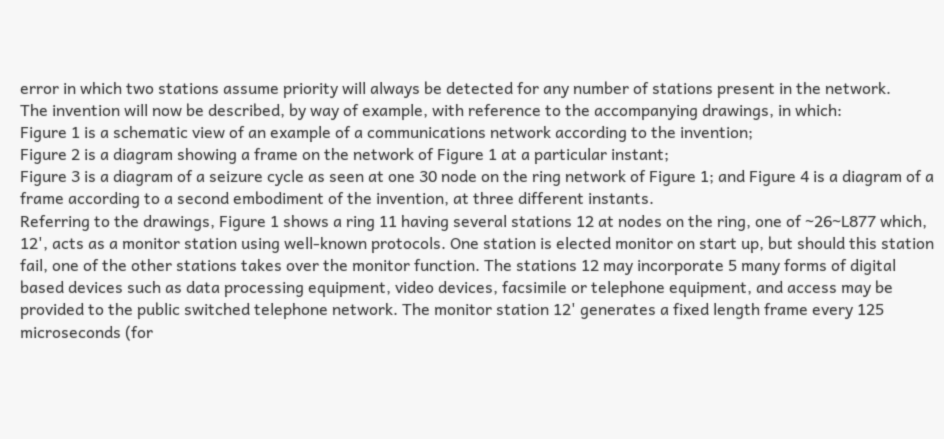error in which two stations assume priority will always be detected for any number of stations present in the network.
The invention will now be described, by way of example, with reference to the accompanying drawings, in which:
Figure 1 is a schematic view of an example of a communications network according to the invention;
Figure 2 is a diagram showing a frame on the network of Figure 1 at a particular instant;
Figure 3 is a diagram of a seizure cycle as seen at one 30 node on the ring network of Figure 1; and Figure 4 is a diagram of a frame according to a second embodiment of the invention, at three different instants.
Referring to the drawings, Figure 1 shows a ring 11 having several stations 12 at nodes on the ring, one of ~26~L877 which, 12', acts as a monitor station using well-known protocols. One station is elected monitor on start up, but should this station fail, one of the other stations takes over the monitor function. The stations 12 may incorporate 5 many forms of digital based devices such as data processing equipment, video devices, facsimile or telephone equipment, and access may be provided to the public switched telephone network. The monitor station 12' generates a fixed length frame every 125 microseconds (for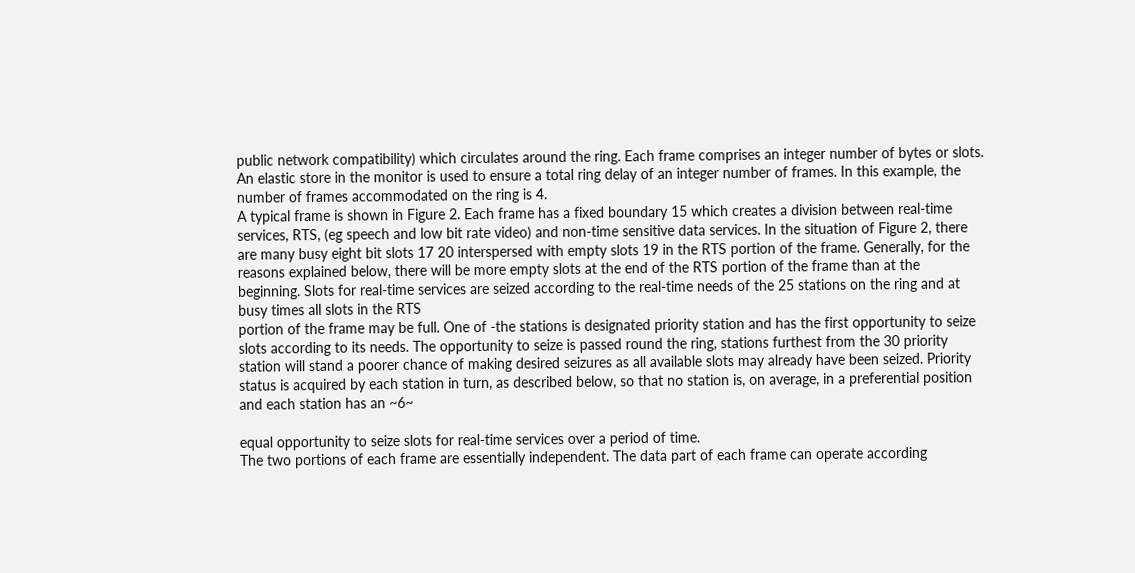public network compatibility) which circulates around the ring. Each frame comprises an integer number of bytes or slots. An elastic store in the monitor is used to ensure a total ring delay of an integer number of frames. In this example, the number of frames accommodated on the ring is 4.
A typical frame is shown in Figure 2. Each frame has a fixed boundary 15 which creates a division between real-time services, RTS, (eg speech and low bit rate video) and non-time sensitive data services. In the situation of Figure 2, there are many busy eight bit slots 17 20 interspersed with empty slots 19 in the RTS portion of the frame. Generally, for the reasons explained below, there will be more empty slots at the end of the RTS portion of the frame than at the beginning. Slots for real-time services are seized according to the real-time needs of the 25 stations on the ring and at busy times all slots in the RTS
portion of the frame may be full. One of -the stations is designated priority station and has the first opportunity to seize slots according to its needs. The opportunity to seize is passed round the ring, stations furthest from the 30 priority station will stand a poorer chance of making desired seizures as all available slots may already have been seized. Priority status is acquired by each station in turn, as described below, so that no station is, on average, in a preferential position and each station has an ~6~

equal opportunity to seize slots for real-time services over a period of time.
The two portions of each frame are essentially independent. The data part of each frame can operate according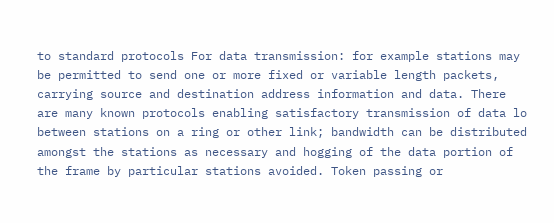to standard protocols For data transmission: for example stations may be permitted to send one or more fixed or variable length packets, carrying source and destination address information and data. There are many known protocols enabling satisfactory transmission of data lo between stations on a ring or other link; bandwidth can be distributed amongst the stations as necessary and hogging of the data portion of the frame by particular stations avoided. Token passing or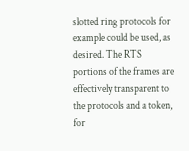slotted ring protocols for example could be used, as desired. The RTS portions of the frames are effectively transparent to the protocols and a token, for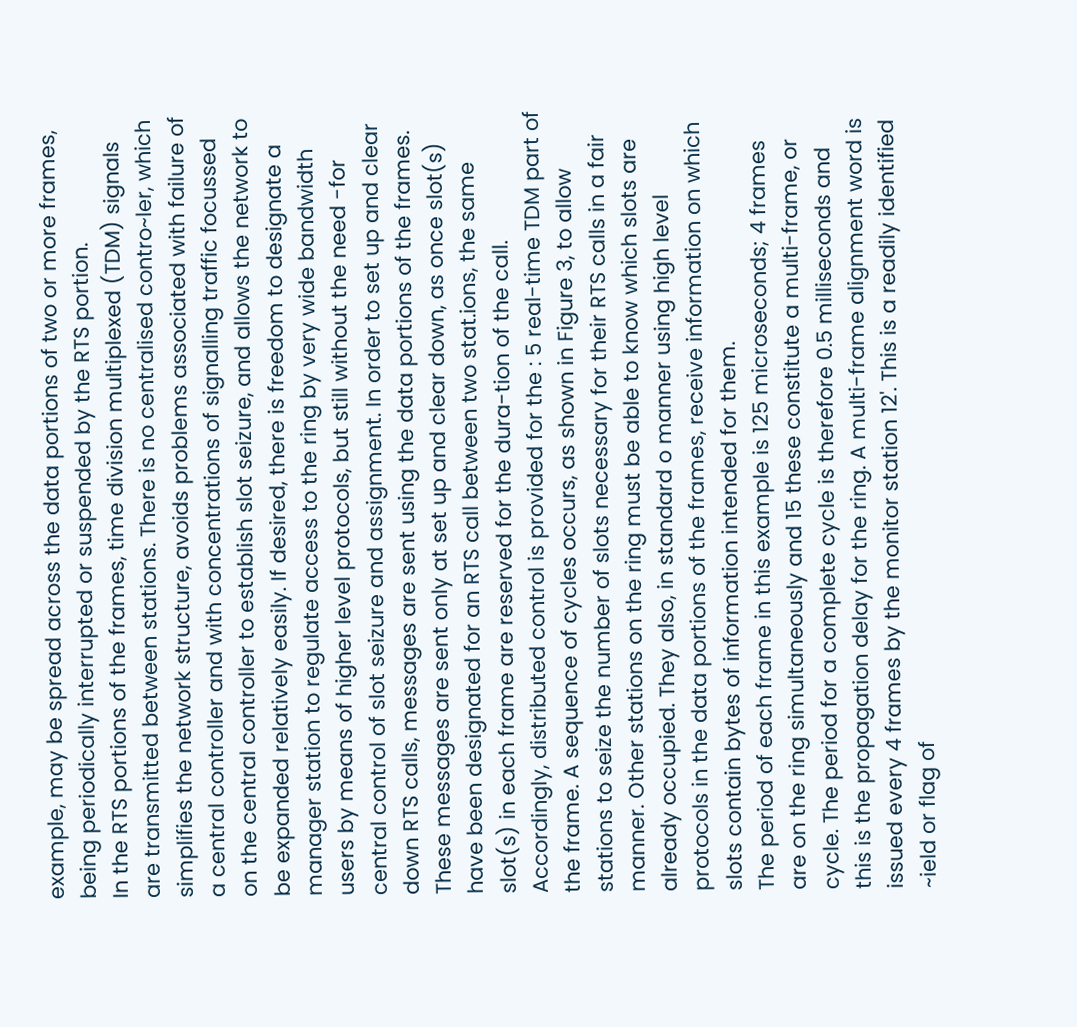example, may be spread across the data portions of two or more frames, being periodically interrupted or suspended by the RTS portion.
In the RTS portions of the frames, time division multiplexed (TDM) signals are transmitted between stations. There is no centralised contro~ler, which simplifies the network structure, avoids problems associated with failure of a central controller and with concentrations of signalling traffic focussed on the central controller to establish slot seizure, and allows the network to be expanded relatively easily. If desired, there is freedom to designate a manager station to regulate access to the ring by very wide bandwidth users by means of higher level protocols, but still without the need -for central control of slot seizure and assignment. In order to set up and clear down RTS calls, messages are sent using the data portions of the frames. These messages are sent only at set up and clear down, as once slot(s) have been designated for an RTS call between two stat.ions, the same slot(s) in each frame are reserved for the dura-tion of the call.
Accordingly, distributed control is provided for the : 5 real-time TDM part of the frame. A sequence of cycles occurs, as shown in Figure 3, to allow stations to seize the number of slots necessary for their RTS calls in a fair manner. Other stations on the ring must be able to know which slots are already occupied. They also, in standard o manner using high level protocols in the data portions of the frames, receive information on which slots contain bytes of information intended for them.
The period of each frame in this example is 125 microseconds; 4 frames are on the ring simultaneously and 15 these constitute a multi-frame, or cycle. The period for a complete cycle is therefore 0.5 milliseconds and this is the propagation delay for the ring. A multi-frame alignment word is issued every 4 frames by the monitor station 12'. This is a readily identified ~ield or flag of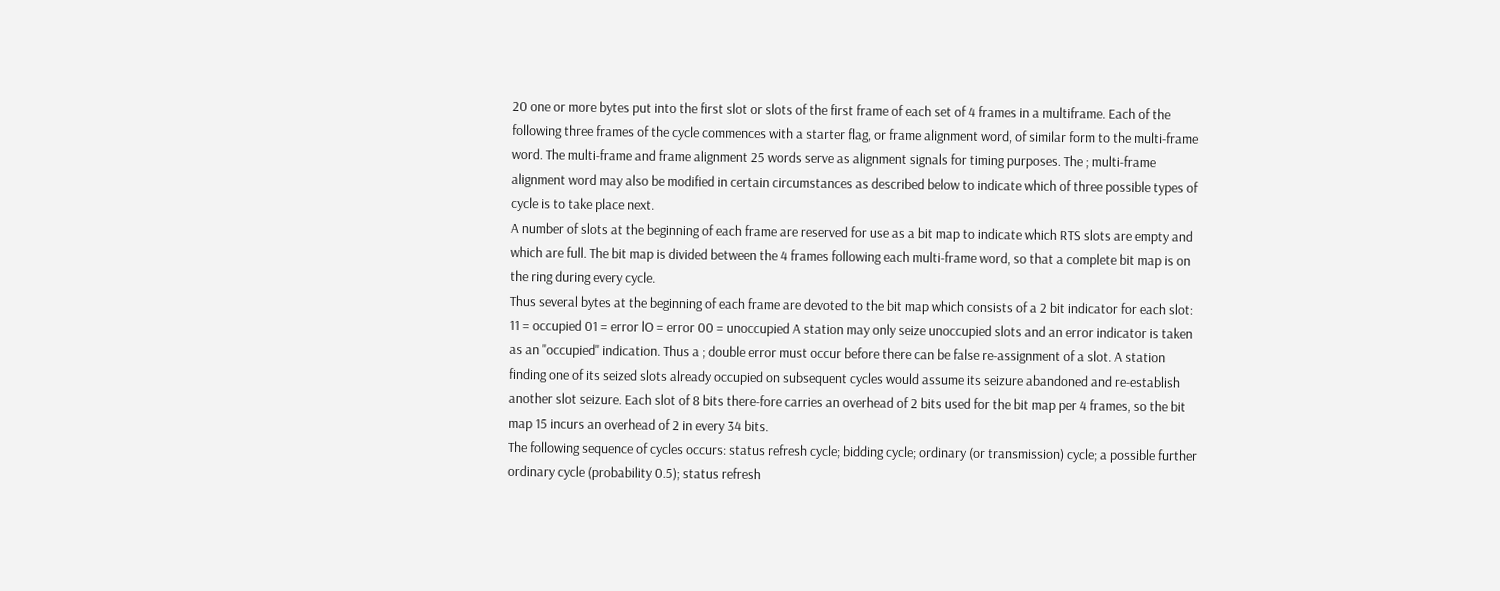20 one or more bytes put into the first slot or slots of the first frame of each set of 4 frames in a multiframe. Each of the following three frames of the cycle commences with a starter flag, or frame alignment word, of similar form to the multi-frame word. The multi-frame and frame alignment 25 words serve as alignment signals for timing purposes. The ; multi-frame alignment word may also be modified in certain circumstances as described below to indicate which of three possible types of cycle is to take place next.
A number of slots at the beginning of each frame are reserved for use as a bit map to indicate which RTS slots are empty and which are full. The bit map is divided between the 4 frames following each multi-frame word, so that a complete bit map is on the ring during every cycle.
Thus several bytes at the beginning of each frame are devoted to the bit map which consists of a 2 bit indicator for each slot:
11 = occupied 01 = error lO = error 00 = unoccupied A station may only seize unoccupied slots and an error indicator is taken as an "occupied" indication. Thus a ; double error must occur before there can be false re-assignment of a slot. A station finding one of its seized slots already occupied on subsequent cycles would assume its seizure abandoned and re-establish another slot seizure. Each slot of 8 bits there-fore carries an overhead of 2 bits used for the bit map per 4 frames, so the bit map 15 incurs an overhead of 2 in every 34 bits.
The following sequence of cycles occurs: status refresh cycle; bidding cycle; ordinary (or transmission) cycle; a possible further ordinary cycle (probability 0.5); status refresh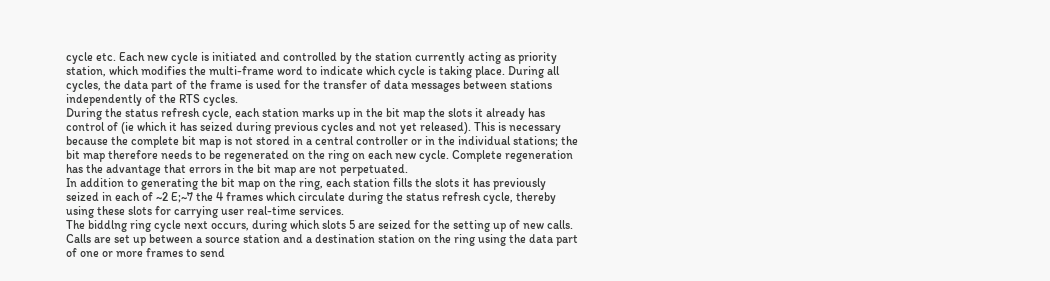cycle etc. Each new cycle is initiated and controlled by the station currently acting as priority station, which modifies the multi-frame word to indicate which cycle is taking place. During all cycles, the data part of the frame is used for the transfer of data messages between stations independently of the RTS cycles.
During the status refresh cycle, each station marks up in the bit map the slots it already has control of (ie which it has seized during previous cycles and not yet released). This is necessary because the complete bit map is not stored in a central controller or in the individual stations; the bit map therefore needs to be regenerated on the ring on each new cycle. Complete regeneration has the advantage that errors in the bit map are not perpetuated.
In addition to generating the bit map on the ring, each station fills the slots it has previously seized in each of ~2 E;~7 the 4 frames which circulate during the status refresh cycle, thereby using these slots for carrying user real-time services.
The biddlng ring cycle next occurs, during which slots 5 are seized for the setting up of new calls. Calls are set up between a source station and a destination station on the ring using the data part of one or more frames to send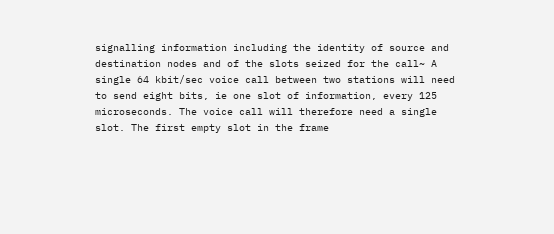signalling information including the identity of source and destination nodes and of the slots seized for the call~ A
single 64 kbit/sec voice call between two stations will need to send eight bits, ie one slot of information, every 125 microseconds. The voice call will therefore need a single slot. The first empty slot in the frame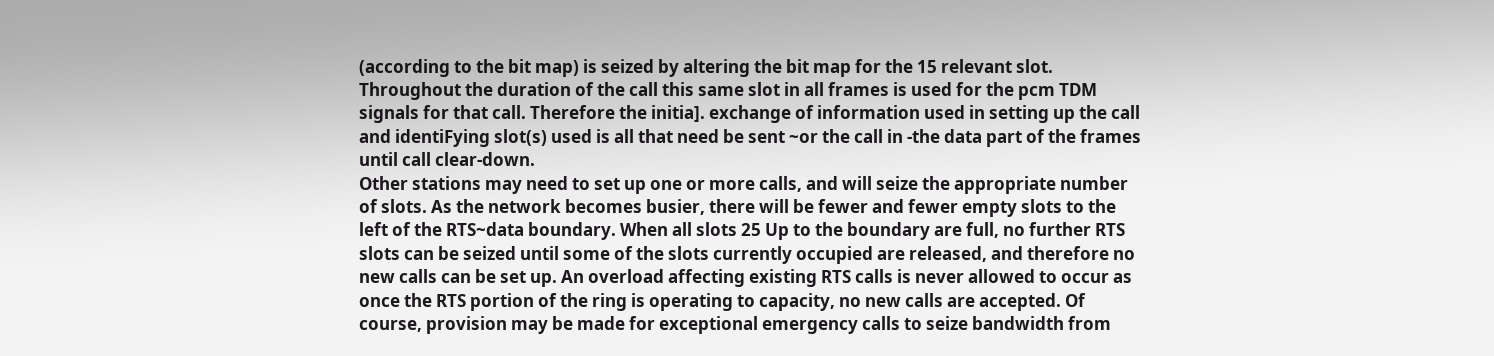(according to the bit map) is seized by altering the bit map for the 15 relevant slot. Throughout the duration of the call this same slot in all frames is used for the pcm TDM signals for that call. Therefore the initia]. exchange of information used in setting up the call and identiFying slot(s) used is all that need be sent ~or the call in -the data part of the frames until call clear-down.
Other stations may need to set up one or more calls, and will seize the appropriate number of slots. As the network becomes busier, there will be fewer and fewer empty slots to the left of the RTS~data boundary. When all slots 25 Up to the boundary are full, no further RTS slots can be seized until some of the slots currently occupied are released, and therefore no new calls can be set up. An overload affecting existing RTS calls is never allowed to occur as once the RTS portion of the ring is operating to capacity, no new calls are accepted. Of course, provision may be made for exceptional emergency calls to seize bandwidth from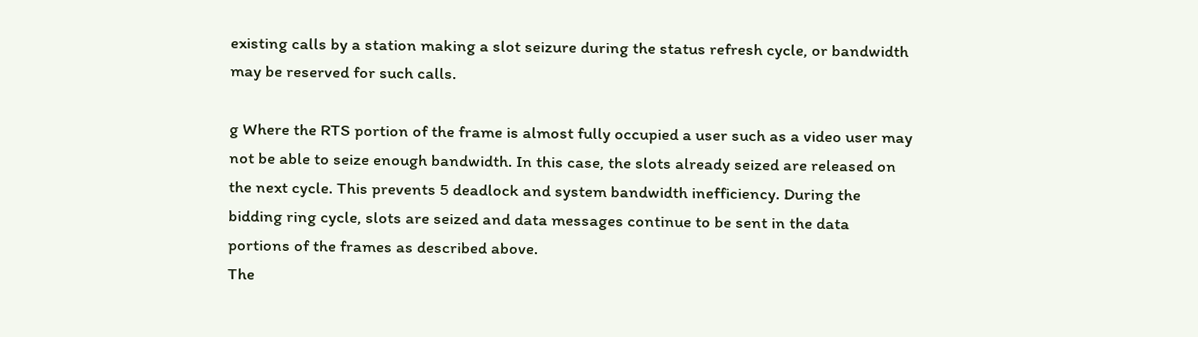existing calls by a station making a slot seizure during the status refresh cycle, or bandwidth may be reserved for such calls.

g Where the RTS portion of the frame is almost fully occupied a user such as a video user may not be able to seize enough bandwidth. In this case, the slots already seized are released on the next cycle. This prevents 5 deadlock and system bandwidth inefficiency. During the bidding ring cycle, slots are seized and data messages continue to be sent in the data portions of the frames as described above.
The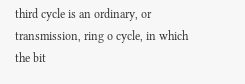third cycle is an ordinary, or transmission, ring o cycle, in which the bit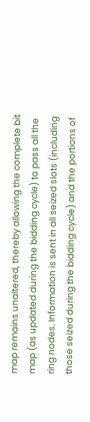map remains unaltered, thereby allowing the complete bit map (as updated during the bidding cycle) to pass all the ring nodes. Information is sent in all seized slots (including those seized during the bidding cycle) and the portions of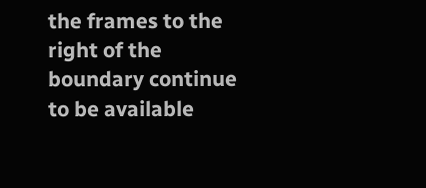the frames to the right of the boundary continue to be available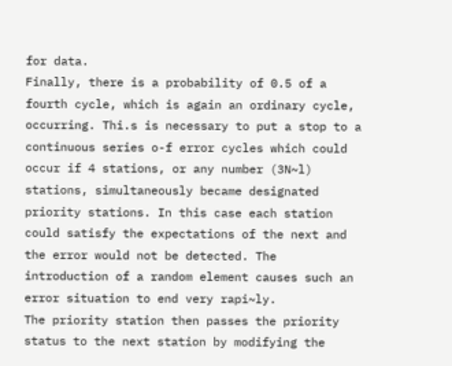for data.
Finally, there is a probability of 0.5 of a fourth cycle, which is again an ordinary cycle, occurring. Thi.s is necessary to put a stop to a continuous series o-f error cycles which could occur if 4 stations, or any number (3N~l) stations, simultaneously became designated priority stations. In this case each station could satisfy the expectations of the next and the error would not be detected. The introduction of a random element causes such an error situation to end very rapi~ly.
The priority station then passes the priority status to the next station by modifying the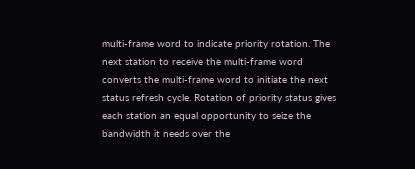multi-frame word to indicate priority rotation. The next station to receive the multi-frame word converts the multi-frame word to initiate the next status refresh cycle. Rotation of priority status gives each station an equal opportunity to seize the bandwidth it needs over the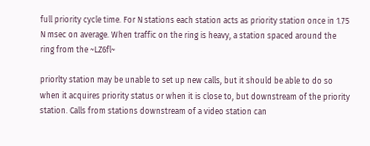full priority cycle time. For N stations each station acts as priority station once in 1.75 N msec on average. When traffic on the ring is heavy, a station spaced around the ring from the ~LZ6fl~

priorlty station may be unable to set up new calls, but it should be able to do so when it acquires priority status or when it is close to, but downstream of the priority station. Calls from stations downstream of a video station can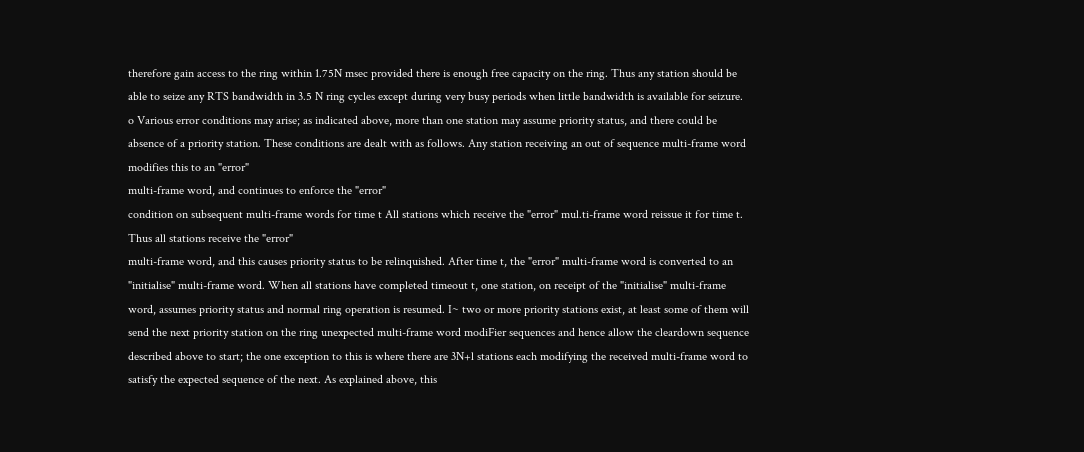therefore gain access to the ring within 1.75N msec provided there is enough free capacity on the ring. Thus any station should be able to seize any RTS bandwidth in 3.5 N ring cycles except during very busy periods when little bandwidth is available for seizure.
o Various error conditions may arise; as indicated above, more than one station may assume priority status, and there could be absence of a priority station. These conditions are dealt with as follows. Any station receiving an out of sequence multi-frame word modifies this to an "error"
multi-frame word, and continues to enforce the "error"
condition on subsequent multi-frame words for time t All stations which receive the "error" mul.ti-frame word reissue it for time t. Thus all stations receive the "error"
multi-frame word, and this causes priority status to be relinquished. After time t, the "error" multi-frame word is converted to an "initialise" multi-frame word. When all stations have completed timeout t, one station, on receipt of the "initialise" multi-frame word, assumes priority status and normal ring operation is resumed. I~ two or more priority stations exist, at least some of them will send the next priority station on the ring unexpected multi-frame word modiFier sequences and hence allow the cleardown sequence described above to start; the one exception to this is where there are 3N+l stations each modifying the received multi-frame word to satisfy the expected sequence of the next. As explained above, this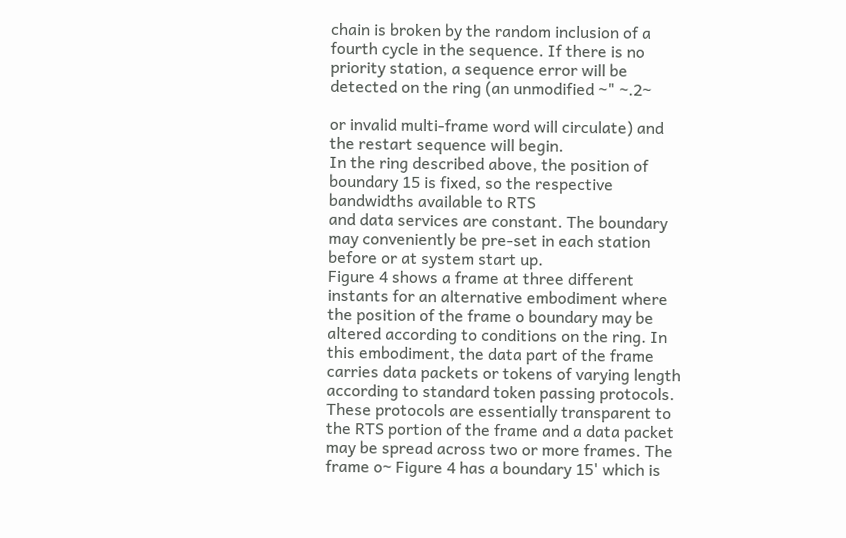chain is broken by the random inclusion of a fourth cycle in the sequence. If there is no priority station, a sequence error will be detected on the ring (an unmodified ~" ~.2~

or invalid multi-frame word will circulate) and the restart sequence will begin.
In the ring described above, the position of boundary 15 is fixed, so the respective bandwidths available to RTS
and data services are constant. The boundary may conveniently be pre-set in each station before or at system start up.
Figure 4 shows a frame at three different instants for an alternative embodiment where the position of the frame o boundary may be altered according to conditions on the ring. In this embodiment, the data part of the frame carries data packets or tokens of varying length according to standard token passing protocols. These protocols are essentially transparent to the RTS portion of the frame and a data packet may be spread across two or more frames. The frame o~ Figure 4 has a boundary 15' which is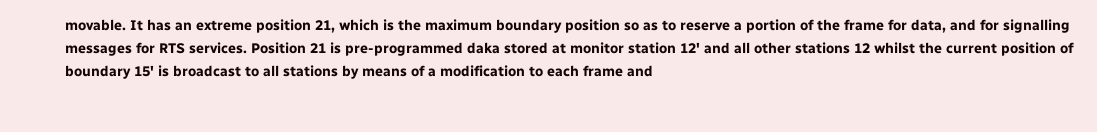movable. It has an extreme position 21, which is the maximum boundary position so as to reserve a portion of the frame for data, and for signalling messages for RTS services. Position 21 is pre-programmed daka stored at monitor station 12' and all other stations 12 whilst the current position of boundary 15' is broadcast to all stations by means of a modification to each frame and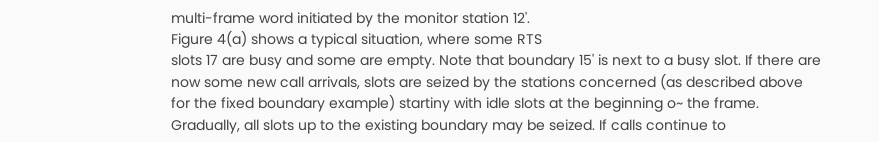multi-frame word initiated by the monitor station 12'.
Figure 4(a) shows a typical situation, where some RTS
slots 17 are busy and some are empty. Note that boundary 15' is next to a busy slot. If there are now some new call arrivals, slots are seized by the stations concerned (as described above for the fixed boundary example) startiny with idle slots at the beginning o~ the frame. Gradually, all slots up to the existing boundary may be seized. If calls continue to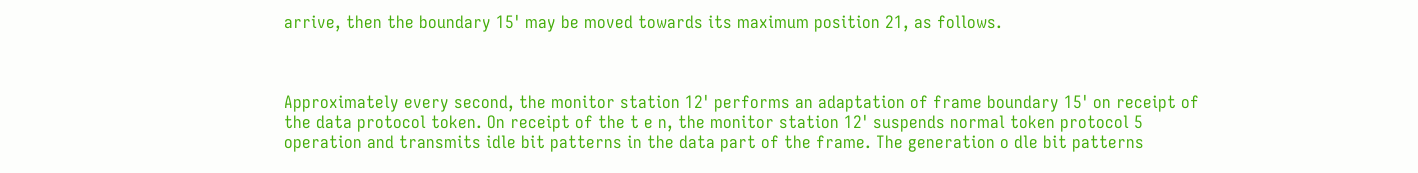arrive, then the boundary 15' may be moved towards its maximum position 21, as follows.



Approximately every second, the monitor station 12' performs an adaptation of frame boundary 15' on receipt of the data protocol token. On receipt of the t e n, the monitor station 12' suspends normal token protocol 5 operation and transmits idle bit patterns in the data part of the frame. The generation o dle bit patterns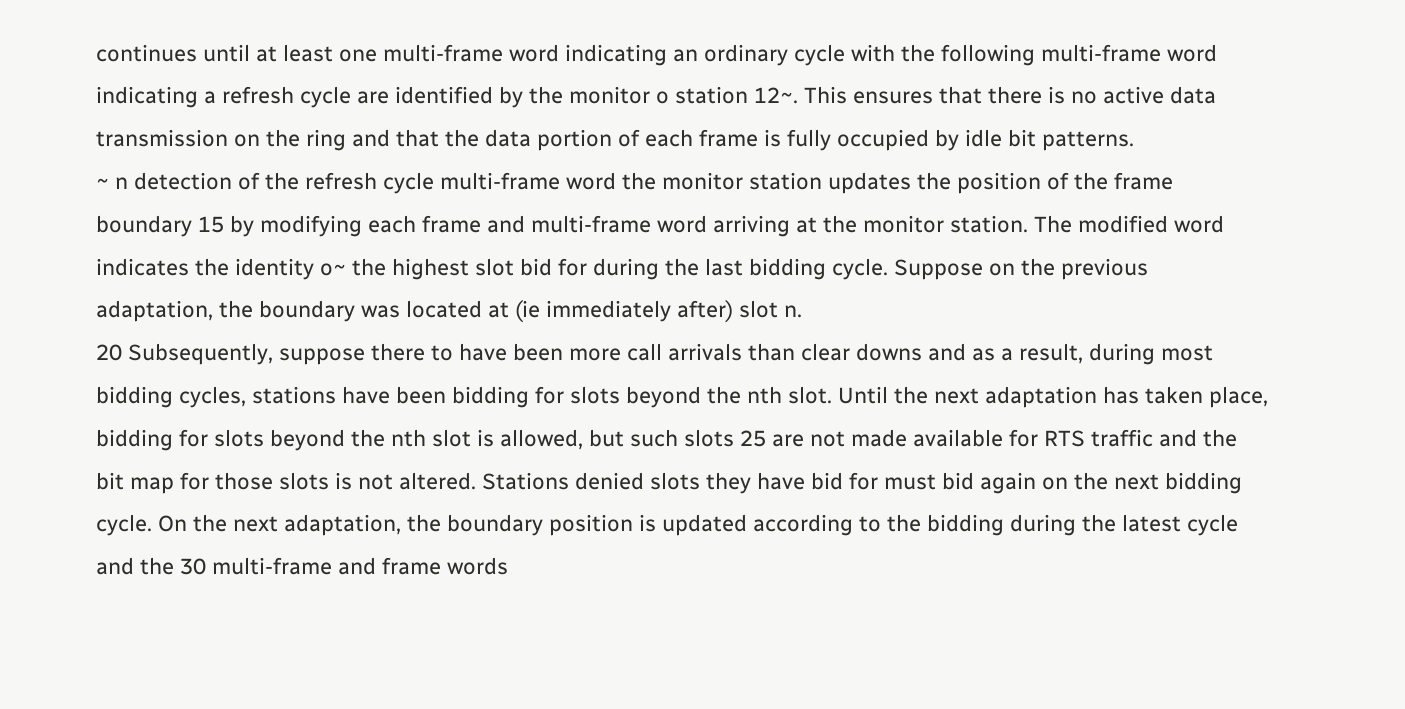continues until at least one multi-frame word indicating an ordinary cycle with the following multi-frame word indicating a refresh cycle are identified by the monitor o station 12~. This ensures that there is no active data transmission on the ring and that the data portion of each frame is fully occupied by idle bit patterns.
~ n detection of the refresh cycle multi-frame word the monitor station updates the position of the frame boundary 15 by modifying each frame and multi-frame word arriving at the monitor station. The modified word indicates the identity o~ the highest slot bid for during the last bidding cycle. Suppose on the previous adaptation, the boundary was located at (ie immediately after) slot n.
20 Subsequently, suppose there to have been more call arrivals than clear downs and as a result, during most bidding cycles, stations have been bidding for slots beyond the nth slot. Until the next adaptation has taken place, bidding for slots beyond the nth slot is allowed, but such slots 25 are not made available for RTS traffic and the bit map for those slots is not altered. Stations denied slots they have bid for must bid again on the next bidding cycle. On the next adaptation, the boundary position is updated according to the bidding during the latest cycle and the 30 multi-frame and frame words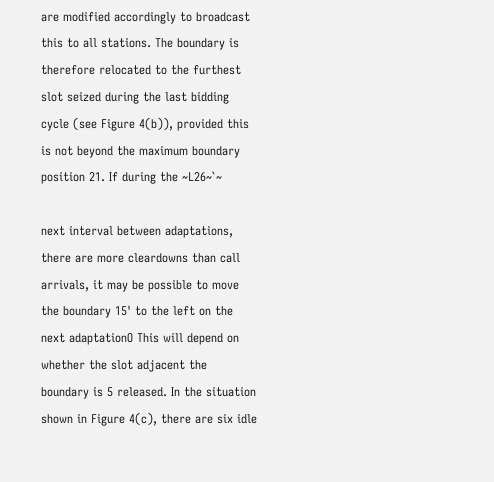are modified accordingly to broadcast this to all stations. The boundary is therefore relocated to the furthest slot seized during the last bidding cycle (see Figure 4(b)), provided this is not beyond the maximum boundary position 21. If during the ~L26~`~

next interval between adaptations, there are more cleardowns than call arrivals, it may be possible to move the boundary 15' to the left on the next adaptationO This will depend on whether the slot adjacent the boundary is 5 released. In the situation shown in Figure 4(c), there are six idle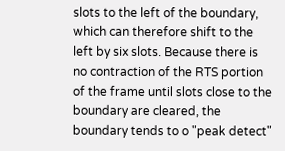slots to the left of the boundary, which can therefore shift to the left by six slots. Because there is no contraction of the RTS portion of the frame until slots close to the boundary are cleared, the boundary tends to o "peak detect"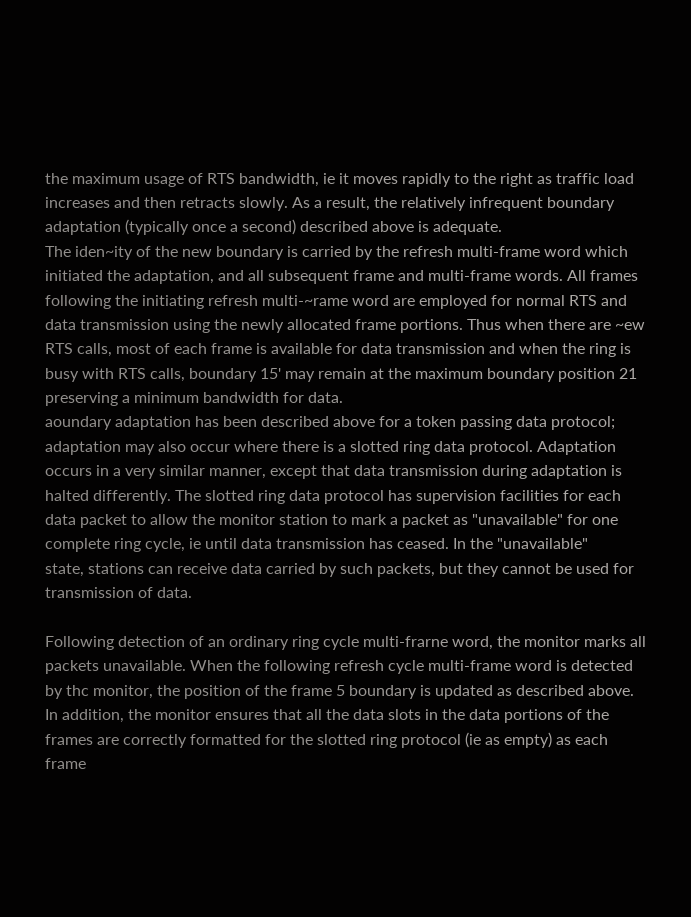the maximum usage of RTS bandwidth, ie it moves rapidly to the right as traffic load increases and then retracts slowly. As a result, the relatively infrequent boundary adaptation (typically once a second) described above is adequate.
The iden~ity of the new boundary is carried by the refresh multi-frame word which initiated the adaptation, and all subsequent frame and multi-frame words. All frames following the initiating refresh multi-~rame word are employed for normal RTS and data transmission using the newly allocated frame portions. Thus when there are ~ew RTS calls, most of each frame is available for data transmission and when the ring is busy with RTS calls, boundary 15' may remain at the maximum boundary position 21 preserving a minimum bandwidth for data.
aoundary adaptation has been described above for a token passing data protocol; adaptation may also occur where there is a slotted ring data protocol. Adaptation occurs in a very similar manner, except that data transmission during adaptation is halted differently. The slotted ring data protocol has supervision facilities for each data packet to allow the monitor station to mark a packet as "unavailable" for one complete ring cycle, ie until data transmission has ceased. In the "unavailable"
state, stations can receive data carried by such packets, but they cannot be used for transmission of data.

Following detection of an ordinary ring cycle multi-frarne word, the monitor marks all packets unavailable. When the following refresh cycle multi-frame word is detected by thc monitor, the position of the frame 5 boundary is updated as described above. In addition, the monitor ensures that all the data slots in the data portions of the frames are correctly formatted for the slotted ring protocol (ie as empty) as each frame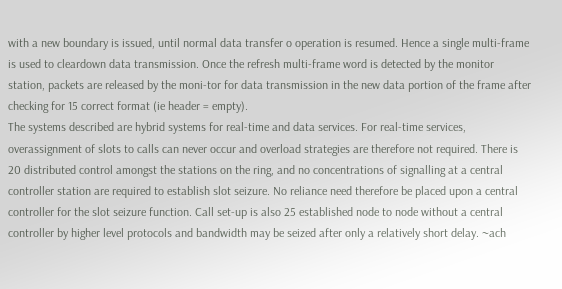with a new boundary is issued, until normal data transfer o operation is resumed. Hence a single multi-frame is used to cleardown data transmission. Once the refresh multi-frame word is detected by the monitor station, packets are released by the moni-tor for data transmission in the new data portion of the frame after checking for 15 correct format (ie header = empty).
The systems described are hybrid systems for real-time and data services. For real-time services, overassignment of slots to calls can never occur and overload strategies are therefore not required. There is 20 distributed control amongst the stations on the ring, and no concentrations of signalling at a central controller station are required to establish slot seizure. No reliance need therefore be placed upon a central controller for the slot seizure function. Call set-up is also 25 established node to node without a central controller by higher level protocols and bandwidth may be seized after only a relatively short delay. ~ach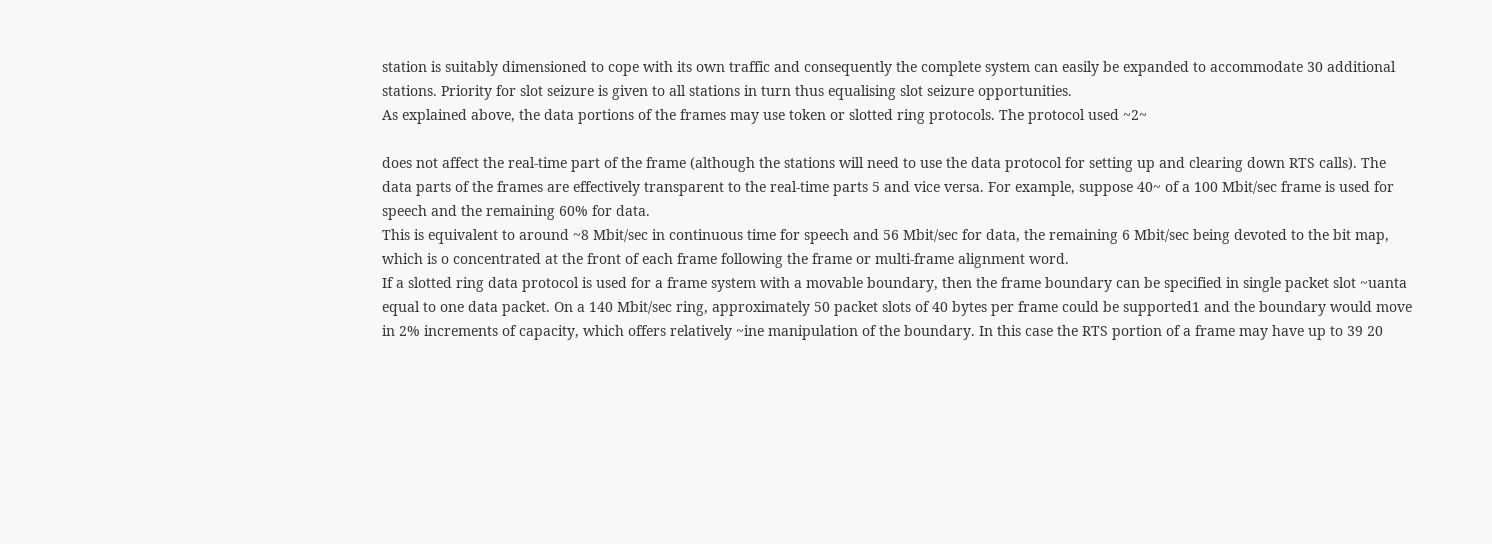station is suitably dimensioned to cope with its own traffic and consequently the complete system can easily be expanded to accommodate 30 additional stations. Priority for slot seizure is given to all stations in turn thus equalising slot seizure opportunities.
As explained above, the data portions of the frames may use token or slotted ring protocols. The protocol used ~2~

does not affect the real-time part of the frame (although the stations will need to use the data protocol for setting up and clearing down RTS calls). The data parts of the frames are effectively transparent to the real-time parts 5 and vice versa. For example, suppose 40~ of a 100 Mbit/sec frame is used for speech and the remaining 60% for data.
This is equivalent to around ~8 Mbit/sec in continuous time for speech and 56 Mbit/sec for data, the remaining 6 Mbit/sec being devoted to the bit map, which is o concentrated at the front of each frame following the frame or multi-frame alignment word.
If a slotted ring data protocol is used for a frame system with a movable boundary, then the frame boundary can be specified in single packet slot ~uanta equal to one data packet. On a 140 Mbit/sec ring, approximately 50 packet slots of 40 bytes per frame could be supported1 and the boundary would move in 2% increments of capacity, which offers relatively ~ine manipulation of the boundary. In this case the RTS portion of a frame may have up to 39 20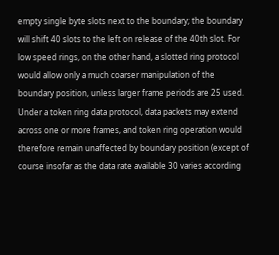empty single byte slots next to the boundary; the boundary will shift 40 slots to the left on release of the 40th slot. For low speed rings, on the other hand, a slotted ring protocol would allow only a much coarser manipulation of the boundary position, unless larger frame periods are 25 used.
Under a token ring data protocol, data packets may extend across one or more frames, and token ring operation would therefore remain unaffected by boundary position (except of course insofar as the data rate available 30 varies according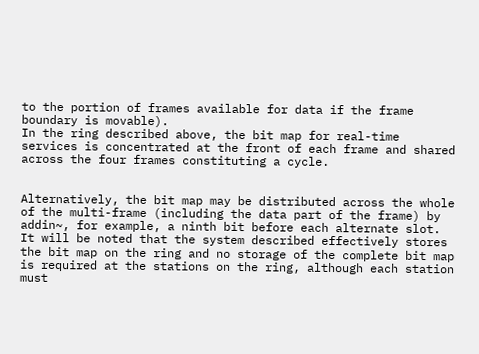to the portion of frames available for data if the frame boundary is movable).
In the ring described above, the bit map for real-time services is concentrated at the front of each frame and shared across the four frames constituting a cycle.


Alternatively, the bit map may be distributed across the whole of the multi-frame (including the data part of the frame) by addin~, for example, a ninth bit before each alternate slot.
It will be noted that the system described effectively stores the bit map on the ring and no storage of the complete bit map is required at the stations on the ring, although each station must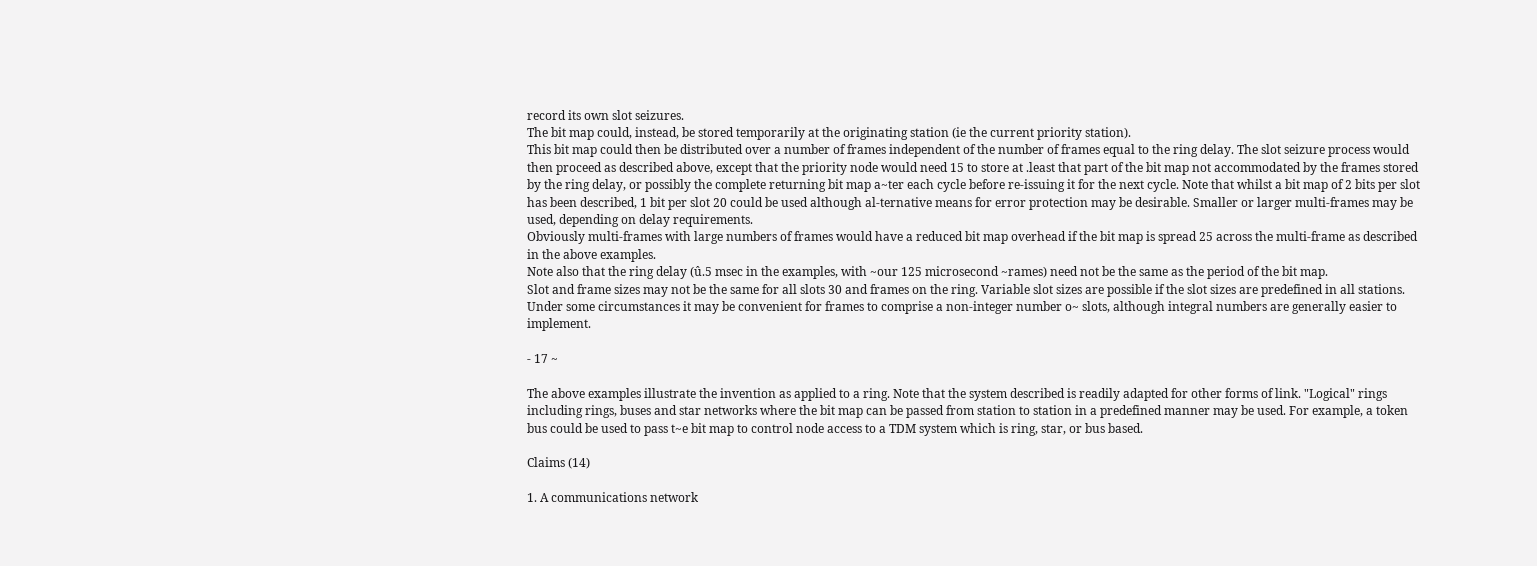record its own slot seizures.
The bit map could, instead, be stored temporarily at the originating station (ie the current priority station).
This bit map could then be distributed over a number of frames independent of the number of frames equal to the ring delay. The slot seizure process would then proceed as described above, except that the priority node would need 15 to store at .least that part of the bit map not accommodated by the frames stored by the ring delay, or possibly the complete returning bit map a~ter each cycle before re-issuing it for the next cycle. Note that whilst a bit map of 2 bits per slot has been described, 1 bit per slot 20 could be used although al-ternative means for error protection may be desirable. Smaller or larger multi-frames may be used, depending on delay requirements.
Obviously multi-frames with large numbers of frames would have a reduced bit map overhead if the bit map is spread 25 across the multi-frame as described in the above examples.
Note also that the ring delay (û.5 msec in the examples, with ~our 125 microsecond ~rames) need not be the same as the period of the bit map.
Slot and frame sizes may not be the same for all slots 30 and frames on the ring. Variable slot sizes are possible if the slot sizes are predefined in all stations. Under some circumstances it may be convenient for frames to comprise a non-integer number o~ slots, although integral numbers are generally easier to implement.

- 17 ~

The above examples illustrate the invention as applied to a ring. Note that the system described is readily adapted for other forms of link. "Logical" rings including rings, buses and star networks where the bit map can be passed from station to station in a predefined manner may be used. For example, a token bus could be used to pass t~e bit map to control node access to a TDM system which is ring, star, or bus based.

Claims (14)

1. A communications network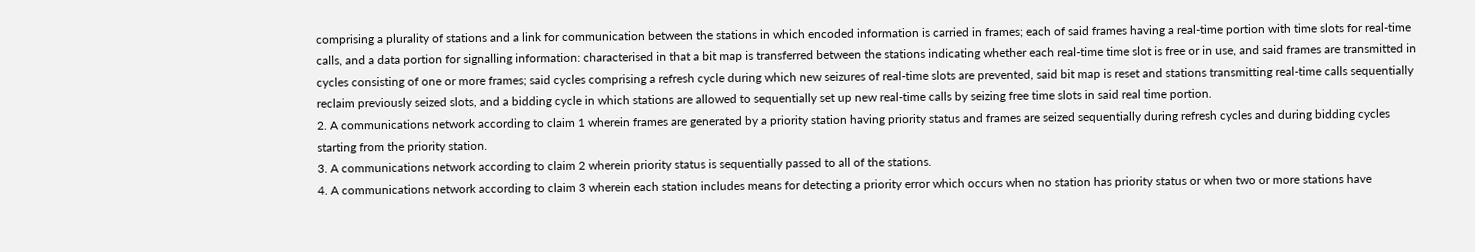comprising a plurality of stations and a link for communication between the stations in which encoded information is carried in frames; each of said frames having a real-time portion with time slots for real-time calls, and a data portion for signalling information: characterised in that a bit map is transferred between the stations indicating whether each real-time time slot is free or in use, and said frames are transmitted in cycles consisting of one or more frames; said cycles comprising a refresh cycle during which new seizures of real-time slots are prevented, said bit map is reset and stations transmitting real-time calls sequentially reclaim previously seized slots, and a bidding cycle in which stations are allowed to sequentially set up new real-time calls by seizing free time slots in said real time portion.
2. A communications network according to claim 1 wherein frames are generated by a priority station having priority status and frames are seized sequentially during refresh cycles and during bidding cycles starting from the priority station.
3. A communications network according to claim 2 wherein priority status is sequentially passed to all of the stations.
4. A communications network according to claim 3 wherein each station includes means for detecting a priority error which occurs when no station has priority status or when two or more stations have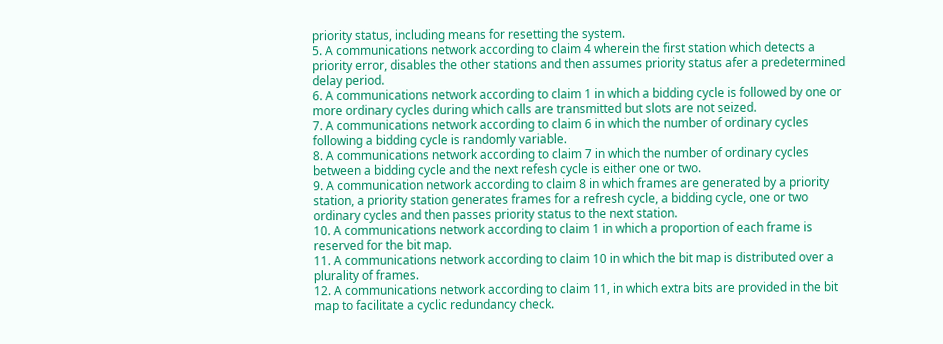priority status, including means for resetting the system.
5. A communications network according to claim 4 wherein the first station which detects a priority error, disables the other stations and then assumes priority status afer a predetermined delay period.
6. A communications network according to claim 1 in which a bidding cycle is followed by one or more ordinary cycles during which calls are transmitted but slots are not seized.
7. A communications network according to claim 6 in which the number of ordinary cycles following a bidding cycle is randomly variable.
8. A communications network according to claim 7 in which the number of ordinary cycles between a bidding cycle and the next refesh cycle is either one or two.
9. A communication network according to claim 8 in which frames are generated by a priority station, a priority station generates frames for a refresh cycle, a bidding cycle, one or two ordinary cycles and then passes priority status to the next station.
10. A communications network according to claim 1 in which a proportion of each frame is reserved for the bit map.
11. A communications network according to claim 10 in which the bit map is distributed over a plurality of frames.
12. A communications network according to claim 11, in which extra bits are provided in the bit map to facilitate a cyclic redundancy check.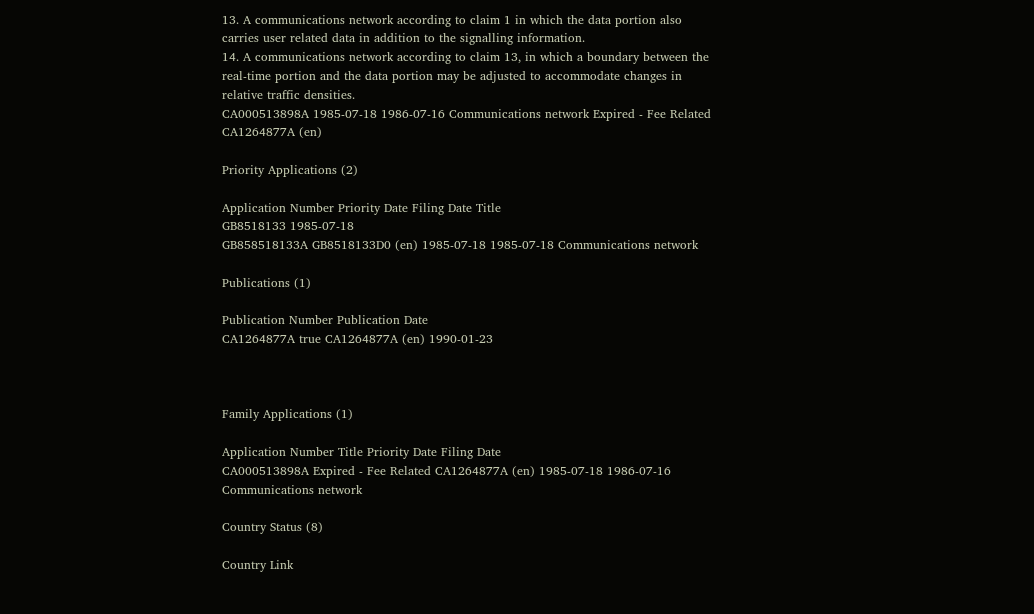13. A communications network according to claim 1 in which the data portion also carries user related data in addition to the signalling information.
14. A communications network according to claim 13, in which a boundary between the real-time portion and the data portion may be adjusted to accommodate changes in relative traffic densities.
CA000513898A 1985-07-18 1986-07-16 Communications network Expired - Fee Related CA1264877A (en)

Priority Applications (2)

Application Number Priority Date Filing Date Title
GB8518133 1985-07-18
GB858518133A GB8518133D0 (en) 1985-07-18 1985-07-18 Communications network

Publications (1)

Publication Number Publication Date
CA1264877A true CA1264877A (en) 1990-01-23



Family Applications (1)

Application Number Title Priority Date Filing Date
CA000513898A Expired - Fee Related CA1264877A (en) 1985-07-18 1986-07-16 Communications network

Country Status (8)

Country Link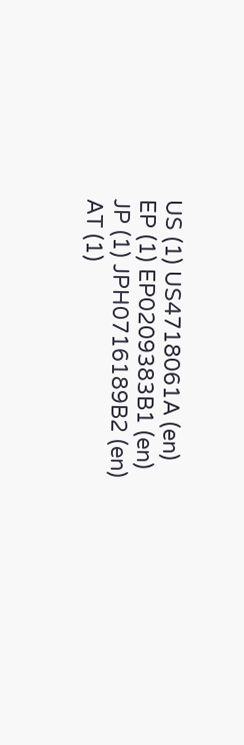US (1) US4718061A (en)
EP (1) EP0209383B1 (en)
JP (1) JPH0716189B2 (en)
AT (1)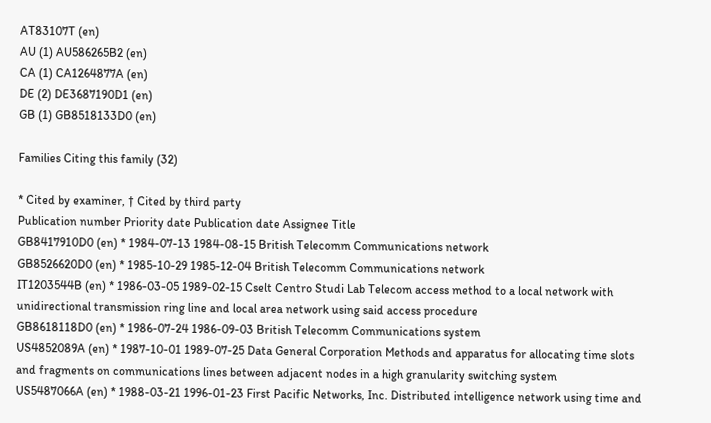AT83107T (en)
AU (1) AU586265B2 (en)
CA (1) CA1264877A (en)
DE (2) DE3687190D1 (en)
GB (1) GB8518133D0 (en)

Families Citing this family (32)

* Cited by examiner, † Cited by third party
Publication number Priority date Publication date Assignee Title
GB8417910D0 (en) * 1984-07-13 1984-08-15 British Telecomm Communications network
GB8526620D0 (en) * 1985-10-29 1985-12-04 British Telecomm Communications network
IT1203544B (en) * 1986-03-05 1989-02-15 Cselt Centro Studi Lab Telecom access method to a local network with unidirectional transmission ring line and local area network using said access procedure
GB8618118D0 (en) * 1986-07-24 1986-09-03 British Telecomm Communications system
US4852089A (en) * 1987-10-01 1989-07-25 Data General Corporation Methods and apparatus for allocating time slots and fragments on communications lines between adjacent nodes in a high granularity switching system
US5487066A (en) * 1988-03-21 1996-01-23 First Pacific Networks, Inc. Distributed intelligence network using time and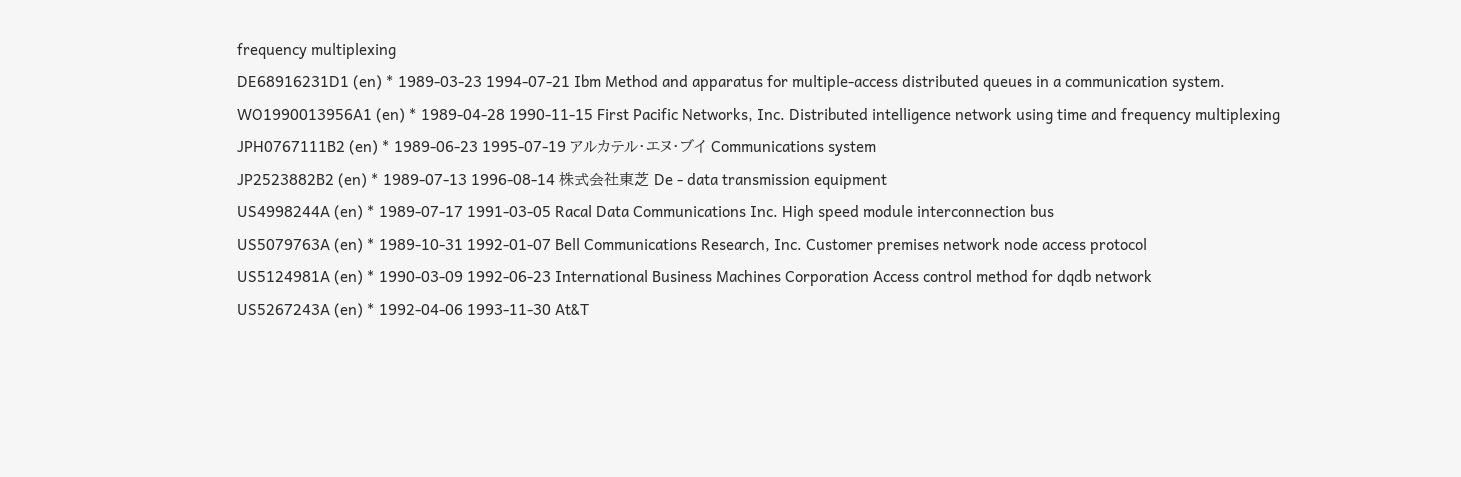frequency multiplexing
DE68916231D1 (en) * 1989-03-23 1994-07-21 Ibm Method and apparatus for multiple-access distributed queues in a communication system.
WO1990013956A1 (en) * 1989-04-28 1990-11-15 First Pacific Networks, Inc. Distributed intelligence network using time and frequency multiplexing
JPH0767111B2 (en) * 1989-06-23 1995-07-19 アルカテル・エヌ・ブイ Communications system
JP2523882B2 (en) * 1989-07-13 1996-08-14 株式会社東芝 De - data transmission equipment
US4998244A (en) * 1989-07-17 1991-03-05 Racal Data Communications Inc. High speed module interconnection bus
US5079763A (en) * 1989-10-31 1992-01-07 Bell Communications Research, Inc. Customer premises network node access protocol
US5124981A (en) * 1990-03-09 1992-06-23 International Business Machines Corporation Access control method for dqdb network
US5267243A (en) * 1992-04-06 1993-11-30 At&T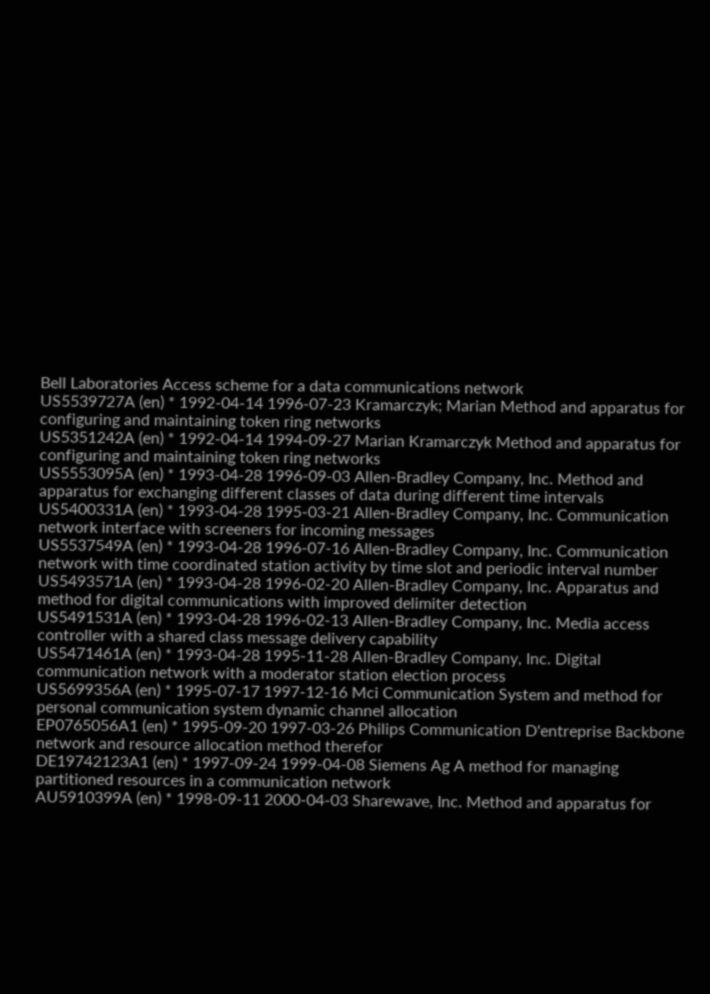Bell Laboratories Access scheme for a data communications network
US5539727A (en) * 1992-04-14 1996-07-23 Kramarczyk; Marian Method and apparatus for configuring and maintaining token ring networks
US5351242A (en) * 1992-04-14 1994-09-27 Marian Kramarczyk Method and apparatus for configuring and maintaining token ring networks
US5553095A (en) * 1993-04-28 1996-09-03 Allen-Bradley Company, Inc. Method and apparatus for exchanging different classes of data during different time intervals
US5400331A (en) * 1993-04-28 1995-03-21 Allen-Bradley Company, Inc. Communication network interface with screeners for incoming messages
US5537549A (en) * 1993-04-28 1996-07-16 Allen-Bradley Company, Inc. Communication network with time coordinated station activity by time slot and periodic interval number
US5493571A (en) * 1993-04-28 1996-02-20 Allen-Bradley Company, Inc. Apparatus and method for digital communications with improved delimiter detection
US5491531A (en) * 1993-04-28 1996-02-13 Allen-Bradley Company, Inc. Media access controller with a shared class message delivery capability
US5471461A (en) * 1993-04-28 1995-11-28 Allen-Bradley Company, Inc. Digital communication network with a moderator station election process
US5699356A (en) * 1995-07-17 1997-12-16 Mci Communication System and method for personal communication system dynamic channel allocation
EP0765056A1 (en) * 1995-09-20 1997-03-26 Philips Communication D'entreprise Backbone network and resource allocation method therefor
DE19742123A1 (en) * 1997-09-24 1999-04-08 Siemens Ag A method for managing partitioned resources in a communication network
AU5910399A (en) * 1998-09-11 2000-04-03 Sharewave, Inc. Method and apparatus for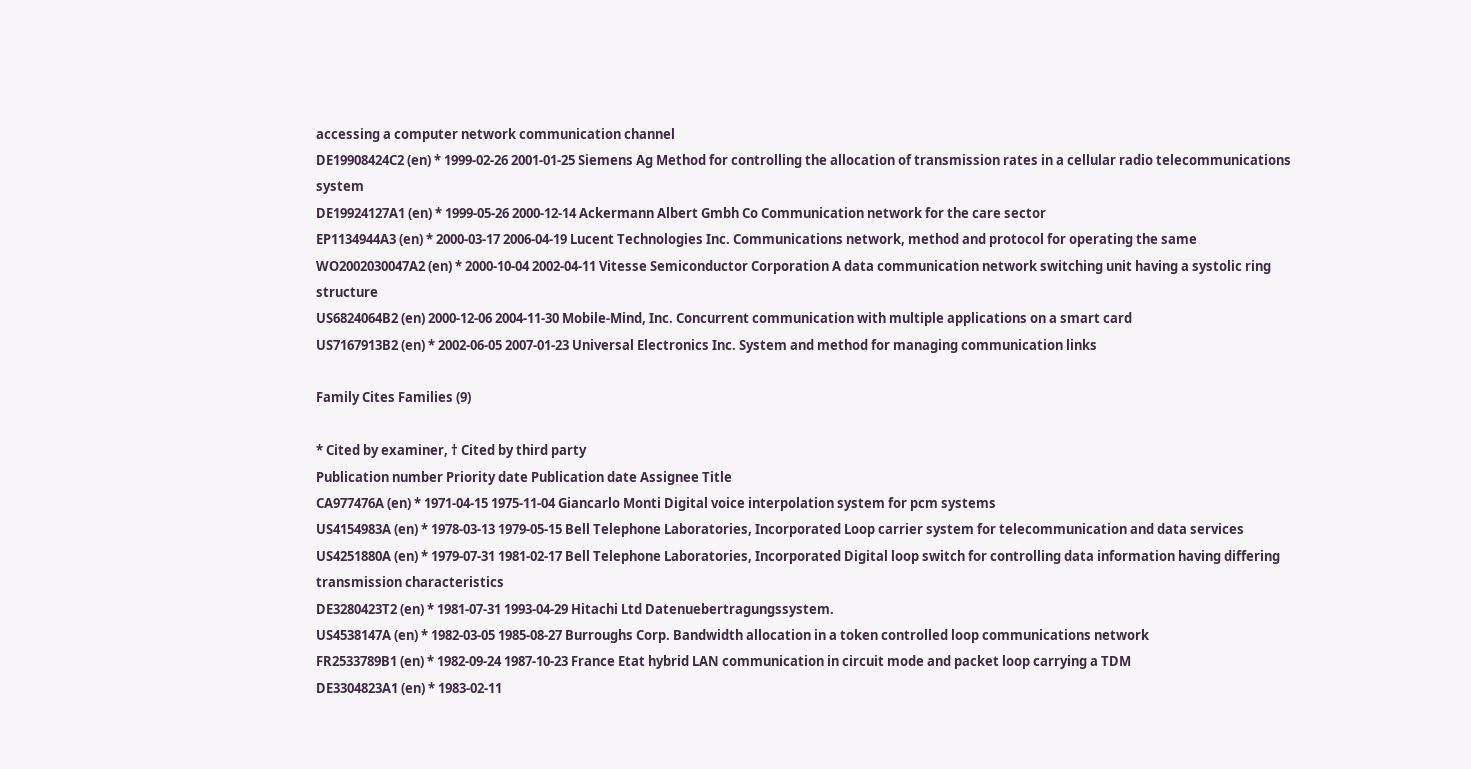accessing a computer network communication channel
DE19908424C2 (en) * 1999-02-26 2001-01-25 Siemens Ag Method for controlling the allocation of transmission rates in a cellular radio telecommunications system
DE19924127A1 (en) * 1999-05-26 2000-12-14 Ackermann Albert Gmbh Co Communication network for the care sector
EP1134944A3 (en) * 2000-03-17 2006-04-19 Lucent Technologies Inc. Communications network, method and protocol for operating the same
WO2002030047A2 (en) * 2000-10-04 2002-04-11 Vitesse Semiconductor Corporation A data communication network switching unit having a systolic ring structure
US6824064B2 (en) 2000-12-06 2004-11-30 Mobile-Mind, Inc. Concurrent communication with multiple applications on a smart card
US7167913B2 (en) * 2002-06-05 2007-01-23 Universal Electronics Inc. System and method for managing communication links

Family Cites Families (9)

* Cited by examiner, † Cited by third party
Publication number Priority date Publication date Assignee Title
CA977476A (en) * 1971-04-15 1975-11-04 Giancarlo Monti Digital voice interpolation system for pcm systems
US4154983A (en) * 1978-03-13 1979-05-15 Bell Telephone Laboratories, Incorporated Loop carrier system for telecommunication and data services
US4251880A (en) * 1979-07-31 1981-02-17 Bell Telephone Laboratories, Incorporated Digital loop switch for controlling data information having differing transmission characteristics
DE3280423T2 (en) * 1981-07-31 1993-04-29 Hitachi Ltd Datenuebertragungssystem.
US4538147A (en) * 1982-03-05 1985-08-27 Burroughs Corp. Bandwidth allocation in a token controlled loop communications network
FR2533789B1 (en) * 1982-09-24 1987-10-23 France Etat hybrid LAN communication in circuit mode and packet loop carrying a TDM
DE3304823A1 (en) * 1983-02-11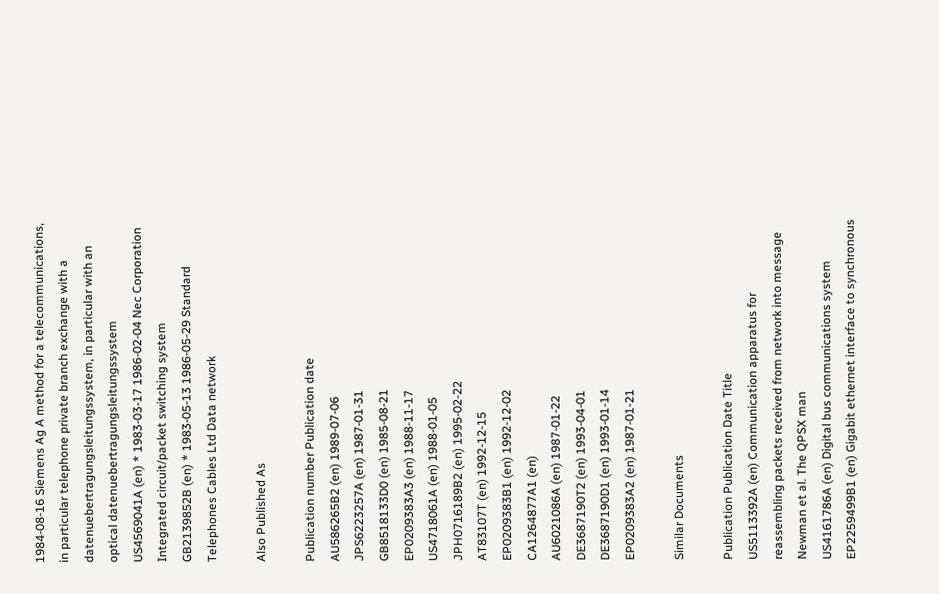1984-08-16 Siemens Ag A method for a telecommunications, in particular telephone private branch exchange with a datenuebertragungsleitungssystem, in particular with an optical datenuebertragungsleitungssystem
US4569041A (en) * 1983-03-17 1986-02-04 Nec Corporation Integrated circuit/packet switching system
GB2139852B (en) * 1983-05-13 1986-05-29 Standard Telephones Cables Ltd Data network

Also Published As

Publication number Publication date
AU586265B2 (en) 1989-07-06
JPS6223257A (en) 1987-01-31
GB8518133D0 (en) 1985-08-21
EP0209383A3 (en) 1988-11-17
US4718061A (en) 1988-01-05
JPH0716189B2 (en) 1995-02-22
AT83107T (en) 1992-12-15
EP0209383B1 (en) 1992-12-02
CA1264877A1 (en)
AU6021086A (en) 1987-01-22
DE3687190T2 (en) 1993-04-01
DE3687190D1 (en) 1993-01-14
EP0209383A2 (en) 1987-01-21

Similar Documents

Publication Publication Date Title
US5113392A (en) Communication apparatus for reassembling packets received from network into message
Newman et al. The QPSX man
US4161786A (en) Digital bus communications system
EP2259499B1 (en) Gigabit ethernet interface to synchronous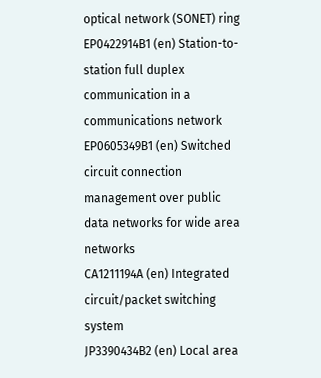optical network (SONET) ring
EP0422914B1 (en) Station-to-station full duplex communication in a communications network
EP0605349B1 (en) Switched circuit connection management over public data networks for wide area networks
CA1211194A (en) Integrated circuit/packet switching system
JP3390434B2 (en) Local area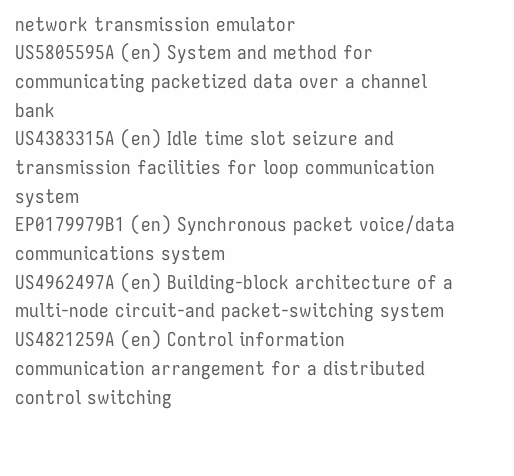network transmission emulator
US5805595A (en) System and method for communicating packetized data over a channel bank
US4383315A (en) Idle time slot seizure and transmission facilities for loop communication system
EP0179979B1 (en) Synchronous packet voice/data communications system
US4962497A (en) Building-block architecture of a multi-node circuit-and packet-switching system
US4821259A (en) Control information communication arrangement for a distributed control switching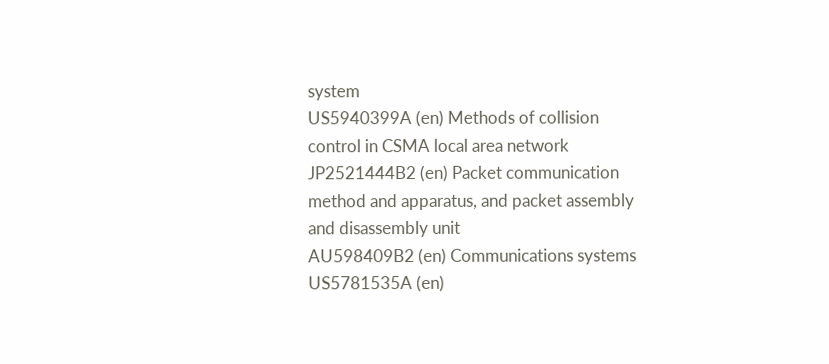system
US5940399A (en) Methods of collision control in CSMA local area network
JP2521444B2 (en) Packet communication method and apparatus, and packet assembly and disassembly unit
AU598409B2 (en) Communications systems
US5781535A (en)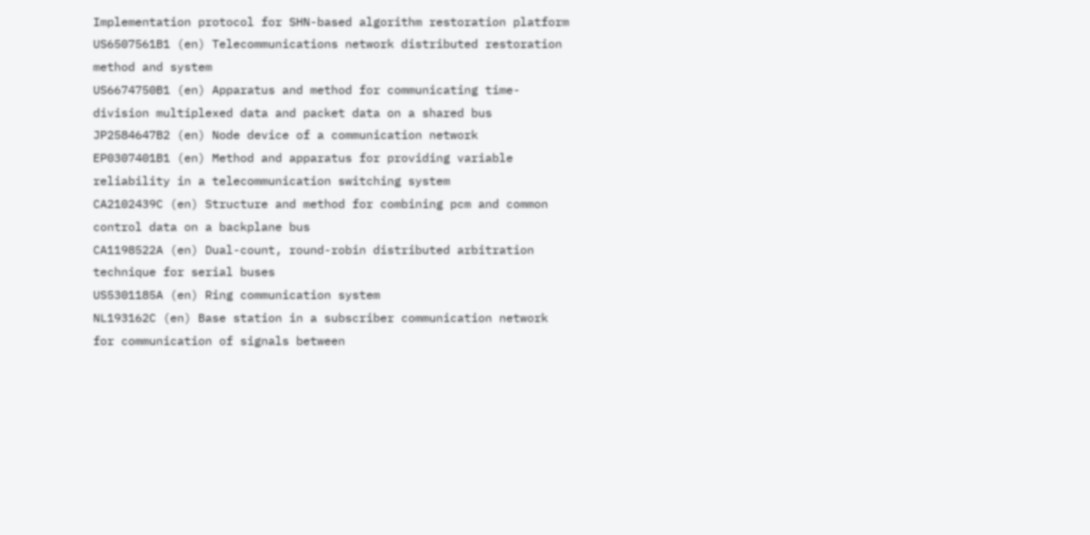Implementation protocol for SHN-based algorithm restoration platform
US6507561B1 (en) Telecommunications network distributed restoration method and system
US6674750B1 (en) Apparatus and method for communicating time-division multiplexed data and packet data on a shared bus
JP2584647B2 (en) Node device of a communication network
EP0307401B1 (en) Method and apparatus for providing variable reliability in a telecommunication switching system
CA2102439C (en) Structure and method for combining pcm and common control data on a backplane bus
CA1198522A (en) Dual-count, round-robin distributed arbitration technique for serial buses
US5301185A (en) Ring communication system
NL193162C (en) Base station in a subscriber communication network for communication of signals between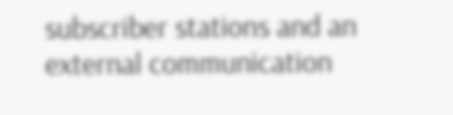subscriber stations and an external communication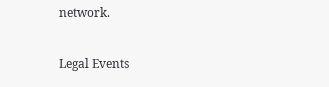network.

Legal Events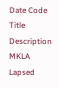Date Code Title Description
MKLA Lapsed